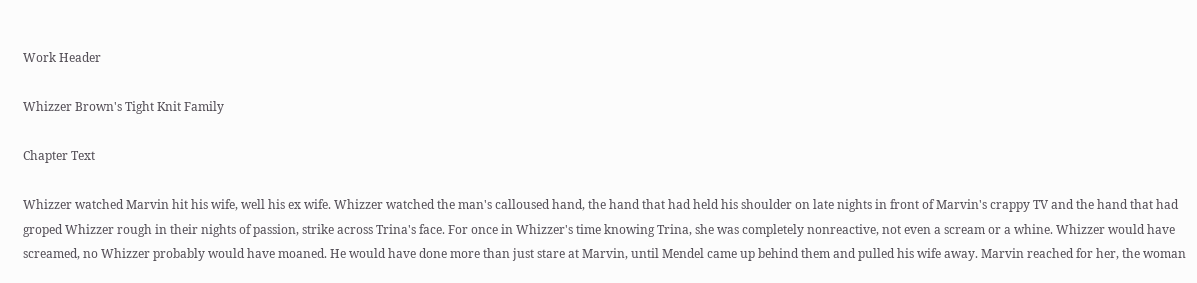Work Header

Whizzer Brown's Tight Knit Family

Chapter Text

Whizzer watched Marvin hit his wife, well his ex wife. Whizzer watched the man's calloused hand, the hand that had held his shoulder on late nights in front of Marvin's crappy TV and the hand that had groped Whizzer rough in their nights of passion, strike across Trina's face. For once in Whizzer's time knowing Trina, she was completely nonreactive, not even a scream or a whine. Whizzer would have screamed, no Whizzer probably would have moaned. He would have done more than just stare at Marvin, until Mendel came up behind them and pulled his wife away. Marvin reached for her, the woman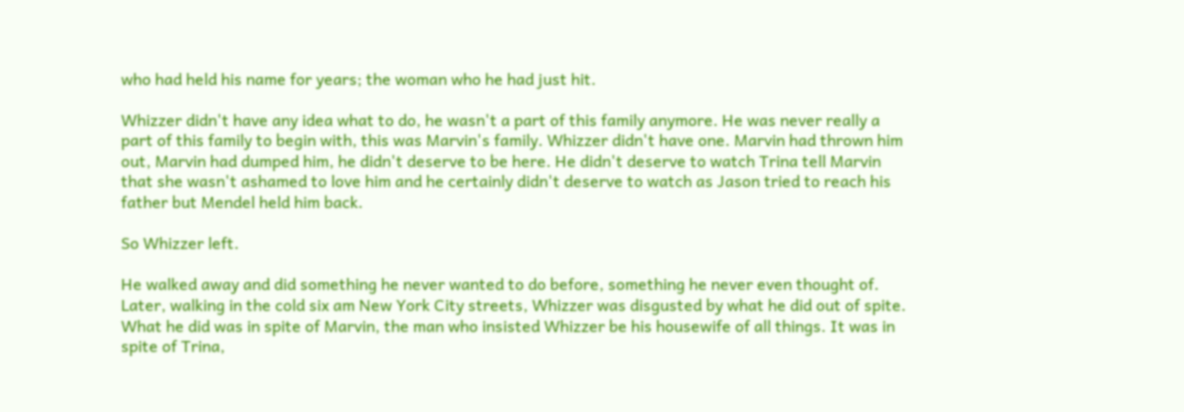who had held his name for years; the woman who he had just hit.

Whizzer didn't have any idea what to do, he wasn't a part of this family anymore. He was never really a part of this family to begin with, this was Marvin's family. Whizzer didn't have one. Marvin had thrown him out, Marvin had dumped him, he didn't deserve to be here. He didn't deserve to watch Trina tell Marvin that she wasn't ashamed to love him and he certainly didn't deserve to watch as Jason tried to reach his father but Mendel held him back.

So Whizzer left.

He walked away and did something he never wanted to do before, something he never even thought of. Later, walking in the cold six am New York City streets, Whizzer was disgusted by what he did out of spite. What he did was in spite of Marvin, the man who insisted Whizzer be his housewife of all things. It was in spite of Trina,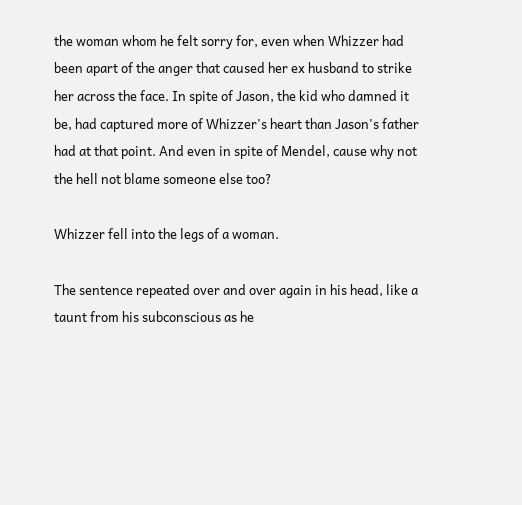the woman whom he felt sorry for, even when Whizzer had been apart of the anger that caused her ex husband to strike her across the face. In spite of Jason, the kid who damned it be, had captured more of Whizzer's heart than Jason's father had at that point. And even in spite of Mendel, cause why not the hell not blame someone else too?

Whizzer fell into the legs of a woman.

The sentence repeated over and over again in his head, like a taunt from his subconscious as he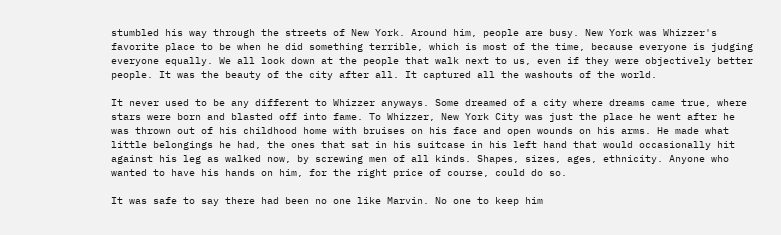stumbled his way through the streets of New York. Around him, people are busy. New York was Whizzer's favorite place to be when he did something terrible, which is most of the time, because everyone is judging everyone equally. We all look down at the people that walk next to us, even if they were objectively better people. It was the beauty of the city after all. It captured all the washouts of the world.

It never used to be any different to Whizzer anyways. Some dreamed of a city where dreams came true, where stars were born and blasted off into fame. To Whizzer, New York City was just the place he went after he was thrown out of his childhood home with bruises on his face and open wounds on his arms. He made what little belongings he had, the ones that sat in his suitcase in his left hand that would occasionally hit against his leg as walked now, by screwing men of all kinds. Shapes, sizes, ages, ethnicity. Anyone who wanted to have his hands on him, for the right price of course, could do so.

It was safe to say there had been no one like Marvin. No one to keep him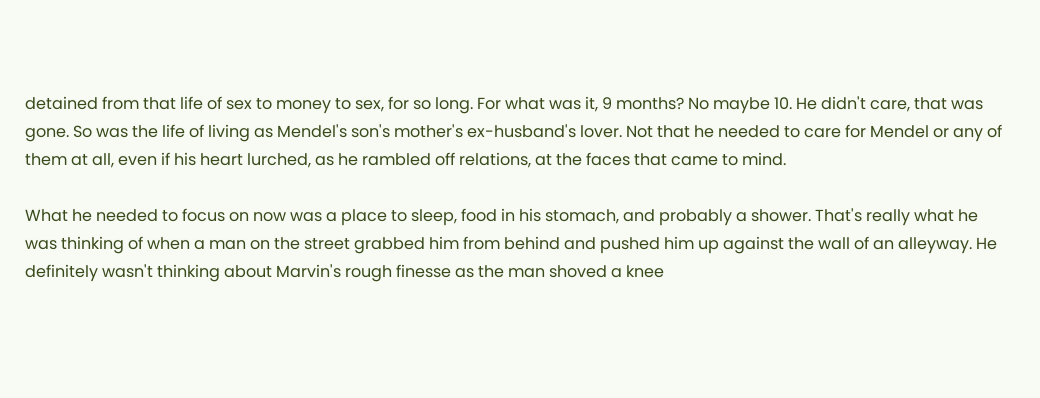detained from that life of sex to money to sex, for so long. For what was it, 9 months? No maybe 10. He didn't care, that was gone. So was the life of living as Mendel's son's mother's ex-husband's lover. Not that he needed to care for Mendel or any of them at all, even if his heart lurched, as he rambled off relations, at the faces that came to mind.

What he needed to focus on now was a place to sleep, food in his stomach, and probably a shower. That's really what he was thinking of when a man on the street grabbed him from behind and pushed him up against the wall of an alleyway. He definitely wasn't thinking about Marvin's rough finesse as the man shoved a knee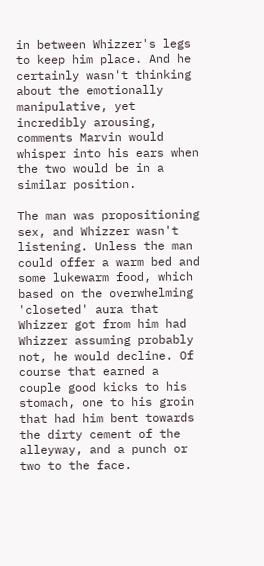in between Whizzer's legs to keep him place. And he certainly wasn't thinking about the emotionally manipulative, yet incredibly arousing, comments Marvin would whisper into his ears when the two would be in a similar position.

The man was propositioning sex, and Whizzer wasn't listening. Unless the man could offer a warm bed and some lukewarm food, which based on the overwhelming 'closeted' aura that Whizzer got from him had Whizzer assuming probably not, he would decline. Of course that earned a couple good kicks to his stomach, one to his groin that had him bent towards the dirty cement of the alleyway, and a punch or two to the face.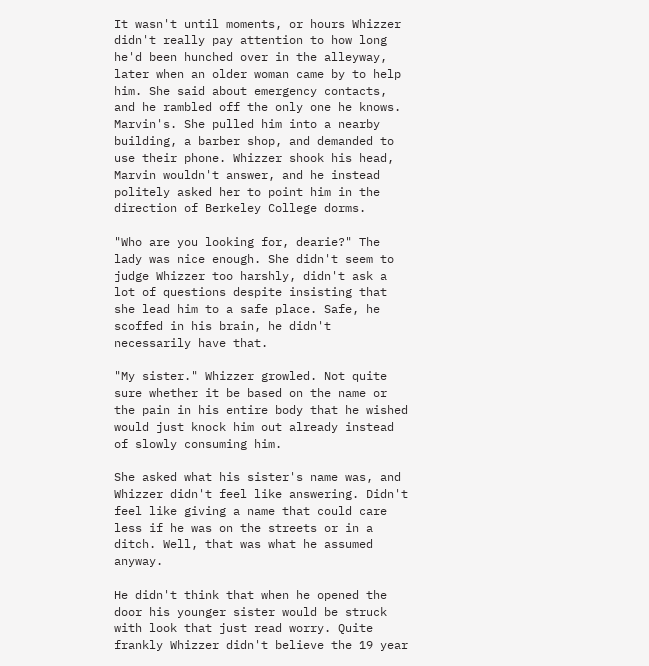It wasn't until moments, or hours Whizzer didn't really pay attention to how long he'd been hunched over in the alleyway, later when an older woman came by to help him. She said about emergency contacts, and he rambled off the only one he knows. Marvin's. She pulled him into a nearby building, a barber shop, and demanded to use their phone. Whizzer shook his head, Marvin wouldn't answer, and he instead politely asked her to point him in the direction of Berkeley College dorms.

"Who are you looking for, dearie?" The lady was nice enough. She didn't seem to judge Whizzer too harshly, didn't ask a lot of questions despite insisting that she lead him to a safe place. Safe, he scoffed in his brain, he didn't necessarily have that.

"My sister." Whizzer growled. Not quite sure whether it be based on the name or the pain in his entire body that he wished would just knock him out already instead of slowly consuming him.

She asked what his sister's name was, and Whizzer didn't feel like answering. Didn't feel like giving a name that could care less if he was on the streets or in a ditch. Well, that was what he assumed anyway.

He didn't think that when he opened the door his younger sister would be struck with look that just read worry. Quite frankly Whizzer didn't believe the 19 year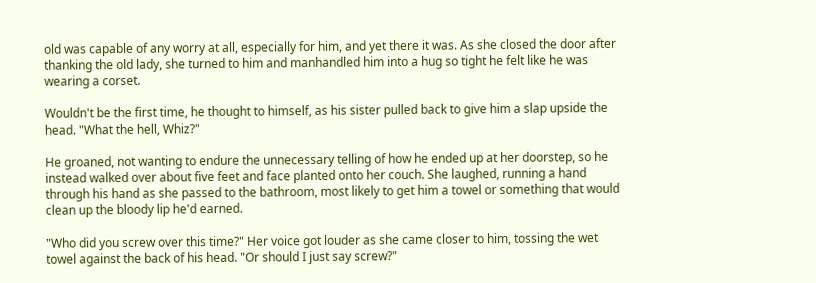old was capable of any worry at all, especially for him, and yet there it was. As she closed the door after thanking the old lady, she turned to him and manhandled him into a hug so tight he felt like he was wearing a corset.

Wouldn't be the first time, he thought to himself, as his sister pulled back to give him a slap upside the head. "What the hell, Whiz?"

He groaned, not wanting to endure the unnecessary telling of how he ended up at her doorstep, so he instead walked over about five feet and face planted onto her couch. She laughed, running a hand through his hand as she passed to the bathroom, most likely to get him a towel or something that would clean up the bloody lip he'd earned.

"Who did you screw over this time?" Her voice got louder as she came closer to him, tossing the wet towel against the back of his head. "Or should I just say screw?"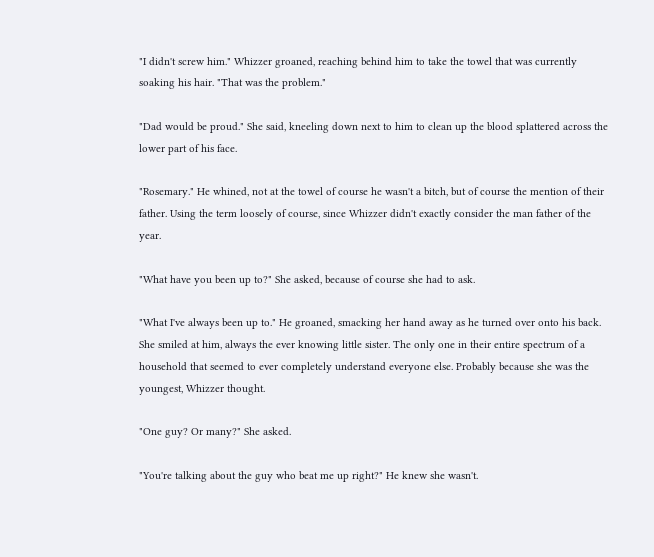"I didn't screw him." Whizzer groaned, reaching behind him to take the towel that was currently soaking his hair. "That was the problem."

"Dad would be proud." She said, kneeling down next to him to clean up the blood splattered across the lower part of his face.

"Rosemary." He whined, not at the towel of course he wasn't a bitch, but of course the mention of their father. Using the term loosely of course, since Whizzer didn't exactly consider the man father of the year.

"What have you been up to?" She asked, because of course she had to ask.

"What I've always been up to." He groaned, smacking her hand away as he turned over onto his back. She smiled at him, always the ever knowing little sister. The only one in their entire spectrum of a household that seemed to ever completely understand everyone else. Probably because she was the youngest, Whizzer thought.

"One guy? Or many?" She asked.

"You're talking about the guy who beat me up right?" He knew she wasn't.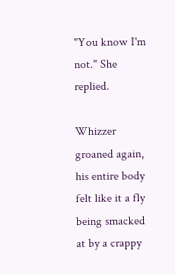"You know I'm not." She replied.

Whizzer groaned again, his entire body felt like it a fly being smacked at by a crappy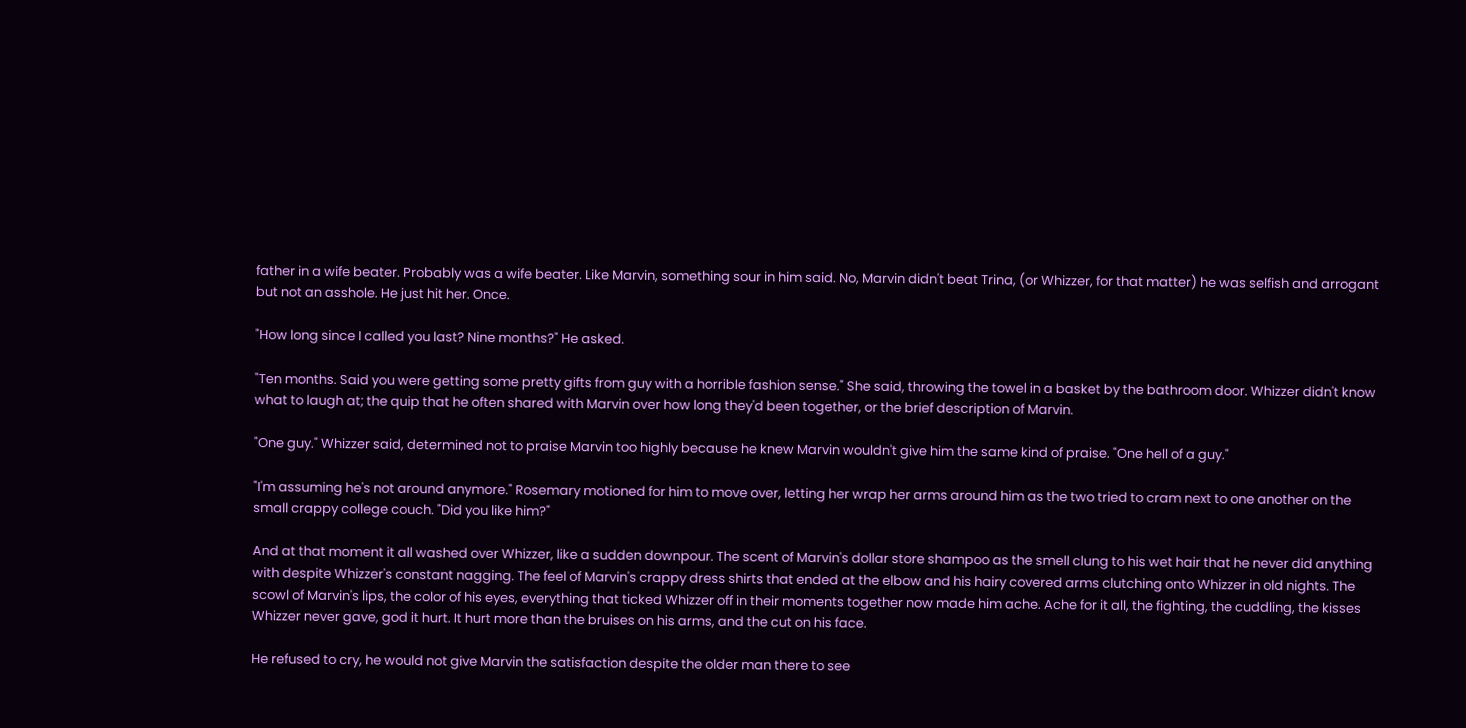father in a wife beater. Probably was a wife beater. Like Marvin, something sour in him said. No, Marvin didn't beat Trina, (or Whizzer, for that matter) he was selfish and arrogant but not an asshole. He just hit her. Once.

"How long since I called you last? Nine months?" He asked.

"Ten months. Said you were getting some pretty gifts from guy with a horrible fashion sense." She said, throwing the towel in a basket by the bathroom door. Whizzer didn't know what to laugh at; the quip that he often shared with Marvin over how long they'd been together, or the brief description of Marvin.

"One guy." Whizzer said, determined not to praise Marvin too highly because he knew Marvin wouldn't give him the same kind of praise. "One hell of a guy."

"I'm assuming he's not around anymore." Rosemary motioned for him to move over, letting her wrap her arms around him as the two tried to cram next to one another on the small crappy college couch. "Did you like him?"

And at that moment it all washed over Whizzer, like a sudden downpour. The scent of Marvin's dollar store shampoo as the smell clung to his wet hair that he never did anything with despite Whizzer's constant nagging. The feel of Marvin's crappy dress shirts that ended at the elbow and his hairy covered arms clutching onto Whizzer in old nights. The scowl of Marvin's lips, the color of his eyes, everything that ticked Whizzer off in their moments together now made him ache. Ache for it all, the fighting, the cuddling, the kisses Whizzer never gave, god it hurt. It hurt more than the bruises on his arms, and the cut on his face.

He refused to cry, he would not give Marvin the satisfaction despite the older man there to see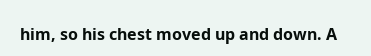him, so his chest moved up and down. A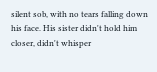silent sob, with no tears falling down his face. His sister didn't hold him closer, didn't whisper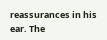reassurances in his ear. The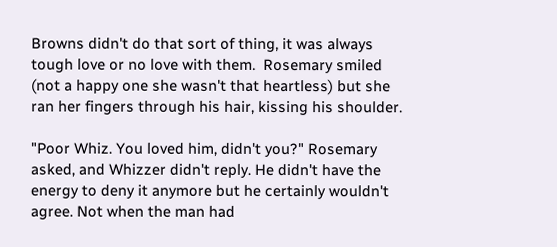Browns didn't do that sort of thing, it was always tough love or no love with them.  Rosemary smiled (not a happy one she wasn't that heartless) but she ran her fingers through his hair, kissing his shoulder.

"Poor Whiz. You loved him, didn't you?" Rosemary asked, and Whizzer didn't reply. He didn't have the energy to deny it anymore but he certainly wouldn't agree. Not when the man had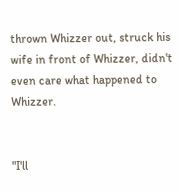thrown Whizzer out, struck his wife in front of Whizzer, didn't even care what happened to Whizzer.


"I'll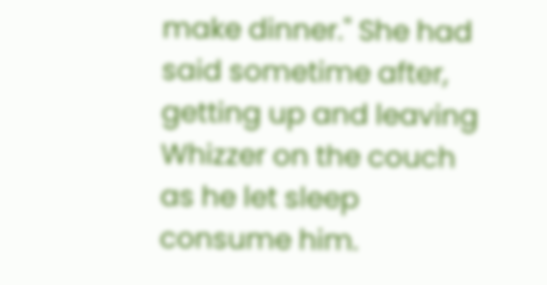make dinner." She had said sometime after, getting up and leaving Whizzer on the couch as he let sleep consume him.